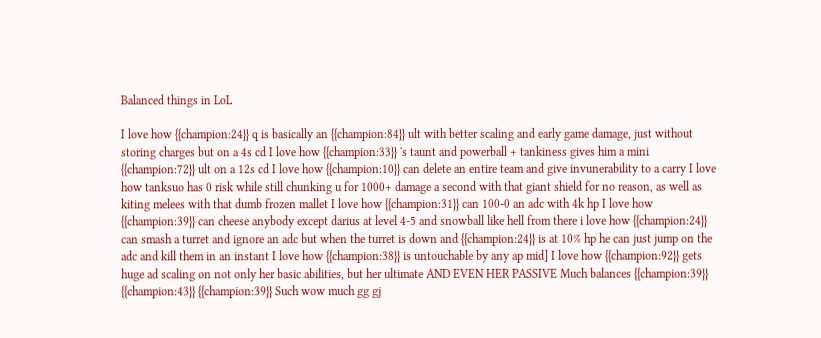Balanced things in LoL

I love how {{champion:24}} q is basically an {{champion:84}} ult with better scaling and early game damage, just without storing charges but on a 4s cd I love how {{champion:33}} 's taunt and powerball + tankiness gives him a mini {{champion:72}} ult on a 12s cd I love how {{champion:10}} can delete an entire team and give invunerability to a carry I love how tanksuo has 0 risk while still chunking u for 1000+ damage a second with that giant shield for no reason, as well as kiting melees with that dumb frozen mallet I love how {{champion:31}} can 100-0 an adc with 4k hp I love how {{champion:39}} can cheese anybody except darius at level 4-5 and snowball like hell from there i love how {{champion:24}} can smash a turret and ignore an adc but when the turret is down and {{champion:24}} is at 10% hp he can just jump on the adc and kill them in an instant I love how {{champion:38}} is untouchable by any ap mid] I love how {{champion:92}} gets huge ad scaling on not only her basic abilities, but her ultimate AND EVEN HER PASSIVE Much balances {{champion:39}} {{champion:43}} {{champion:39}} Such wow much gg gj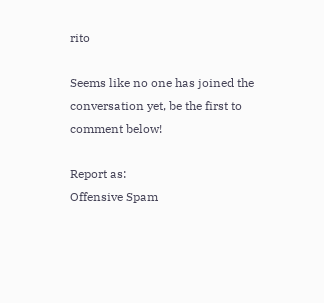rito

Seems like no one has joined the conversation yet, be the first to comment below!

Report as:
Offensive Spam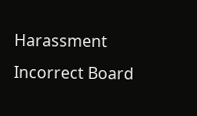Harassment Incorrect Board